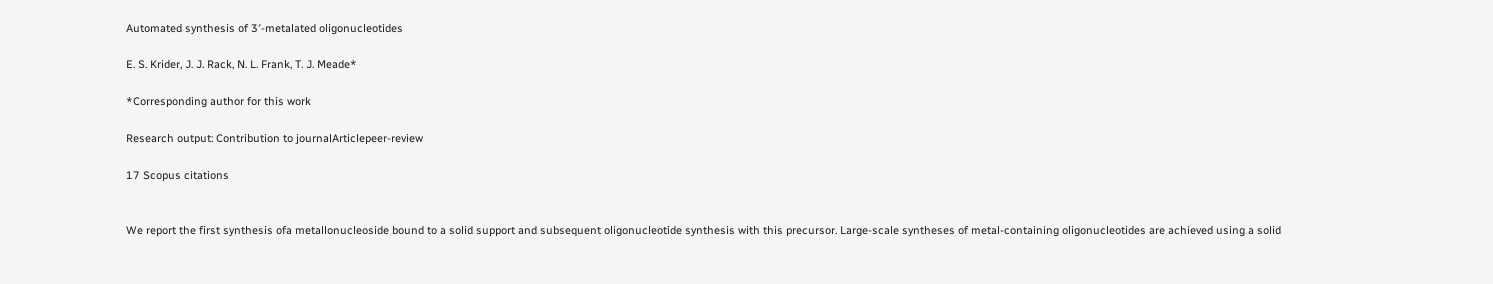Automated synthesis of 3′-metalated oligonucleotides

E. S. Krider, J. J. Rack, N. L. Frank, T. J. Meade*

*Corresponding author for this work

Research output: Contribution to journalArticlepeer-review

17 Scopus citations


We report the first synthesis ofa metallonucleoside bound to a solid support and subsequent oligonucleotide synthesis with this precursor. Large-scale syntheses of metal-containing oligonucleotides are achieved using a solid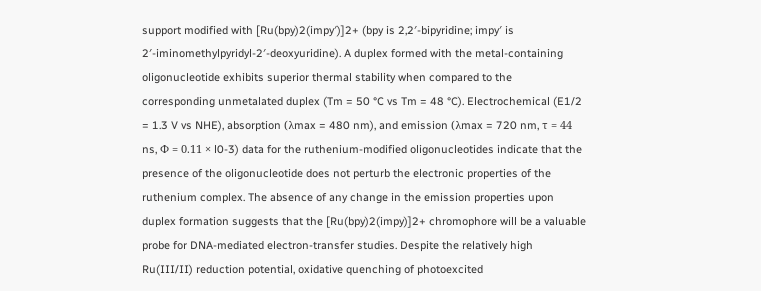support modified with [Ru(bpy)2(impy′)]2+ (bpy is 2,2′-bipyridine; impy′ is 2′-iminomethylpyridyl-2′-deoxyuridine). A duplex formed with the metal-containing oligonucleotide exhibits superior thermal stability when compared to the corresponding unmetalated duplex (Tm = 50 °C vs Tm = 48 °C). Electrochemical (E1/2 = 1.3 V vs NHE), absorption (λmax = 480 nm), and emission (λmax = 720 nm, τ = 44 ns, Φ = 0.11 × l0-3) data for the ruthenium-modified oligonucleotides indicate that the presence of the oligonucleotide does not perturb the electronic properties of the ruthenium complex. The absence of any change in the emission properties upon duplex formation suggests that the [Ru(bpy)2(impy)]2+ chromophore will be a valuable probe for DNA-mediated electron-transfer studies. Despite the relatively high Ru(III/II) reduction potential, oxidative quenching of photoexcited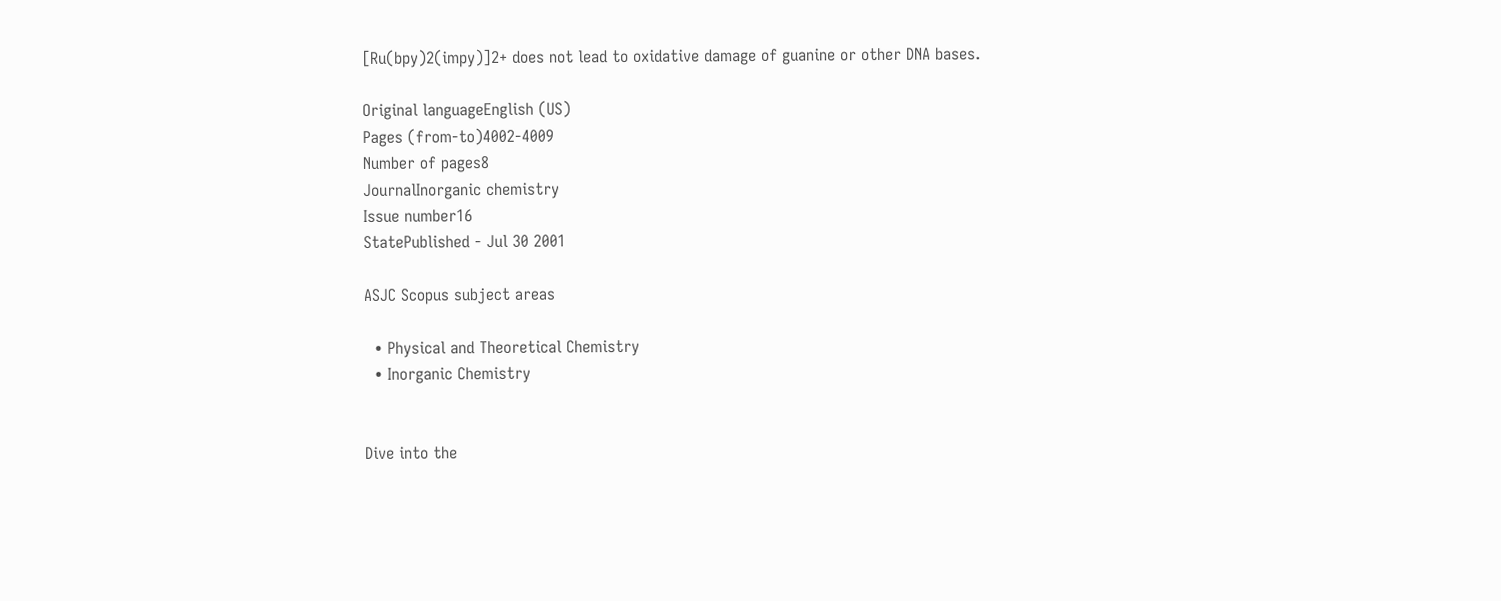[Ru(bpy)2(impy)]2+ does not lead to oxidative damage of guanine or other DNA bases.

Original languageEnglish (US)
Pages (from-to)4002-4009
Number of pages8
JournalInorganic chemistry
Issue number16
StatePublished - Jul 30 2001

ASJC Scopus subject areas

  • Physical and Theoretical Chemistry
  • Inorganic Chemistry


Dive into the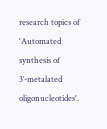research topics of 'Automated synthesis of 3′-metalated oligonucleotides'.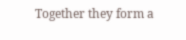Together they form a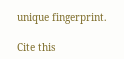unique fingerprint.

Cite this